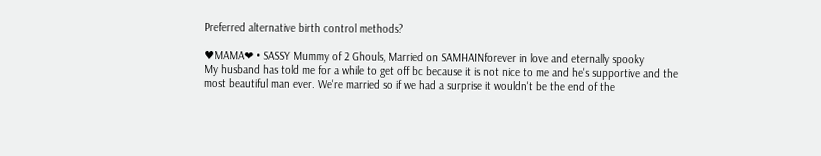Preferred alternative birth control methods?

♥MAMA❤ • SASSY Mummy of 2 Ghouls, Married on SAMHAINforever in love and eternally spooky
My husband has told me for a while to get off bc because it is not nice to me and he's supportive and the most beautiful man ever. We're married so if we had a surprise it wouldn't be the end of the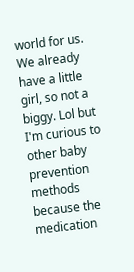world for us. We already have a little girl, so not a biggy. Lol but I'm curious to other baby prevention methods because the medication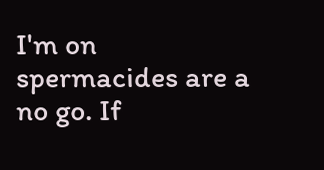I'm on spermacides are a no go. If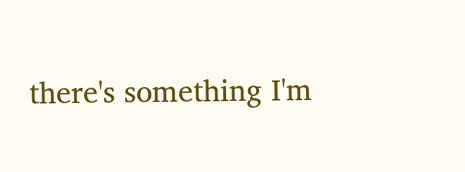there's something I'm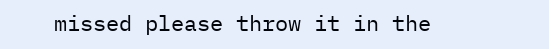missed please throw it in the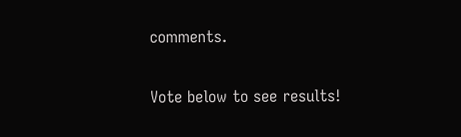comments.

Vote below to see results!